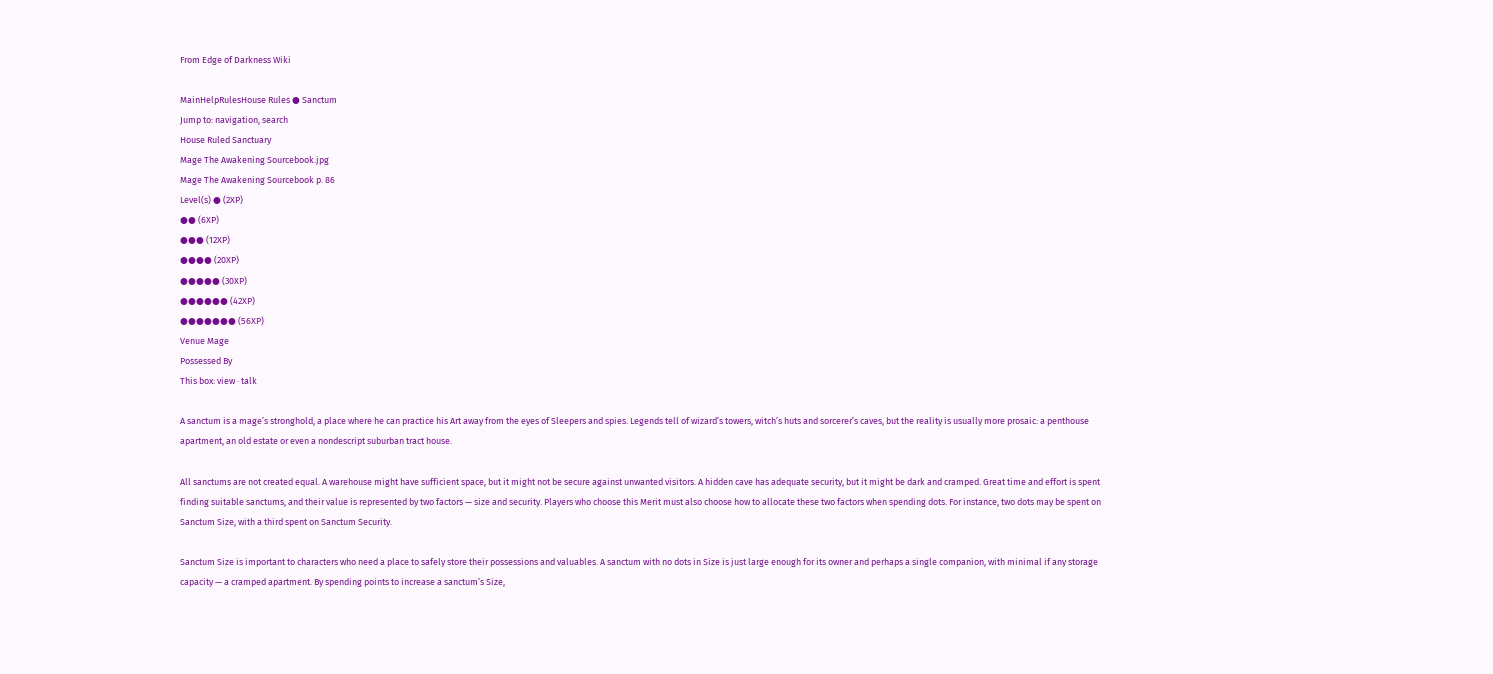From Edge of Darkness Wiki

MainHelpRulesHouse Rules ● Sanctum
Jump to: navigation, search
House Ruled Sanctuary
Mage The Awakening Sourcebook.jpg
Mage The Awakening Sourcebook p. 86
Level(s) ● (2XP)
●● (6XP)
●●● (12XP)
●●●● (20XP)
●●●●● (30XP)
●●●●●● (42XP)
●●●●●●● (56XP)
Venue Mage
Possessed By
This box: view · talk

A sanctum is a mage’s stronghold, a place where he can practice his Art away from the eyes of Sleepers and spies. Legends tell of wizard’s towers, witch’s huts and sorcerer’s caves, but the reality is usually more prosaic: a penthouse apartment, an old estate or even a nondescript suburban tract house.

All sanctums are not created equal. A warehouse might have sufficient space, but it might not be secure against unwanted visitors. A hidden cave has adequate security, but it might be dark and cramped. Great time and effort is spent finding suitable sanctums, and their value is represented by two factors — size and security. Players who choose this Merit must also choose how to allocate these two factors when spending dots. For instance, two dots may be spent on Sanctum Size, with a third spent on Sanctum Security.

Sanctum Size is important to characters who need a place to safely store their possessions and valuables. A sanctum with no dots in Size is just large enough for its owner and perhaps a single companion, with minimal if any storage capacity — a cramped apartment. By spending points to increase a sanctum’s Size,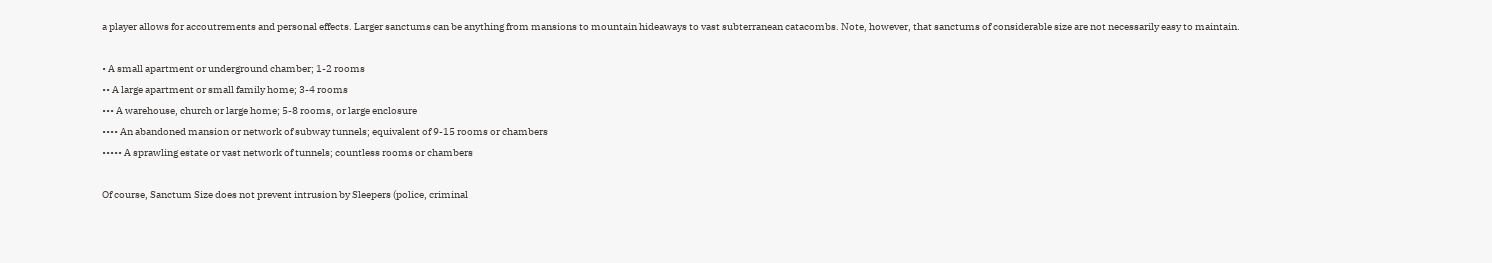a player allows for accoutrements and personal effects. Larger sanctums can be anything from mansions to mountain hideaways to vast subterranean catacombs. Note, however, that sanctums of considerable size are not necessarily easy to maintain.

• A small apartment or underground chamber; 1-2 rooms
•• A large apartment or small family home; 3-4 rooms
••• A warehouse, church or large home; 5-8 rooms, or large enclosure
•••• An abandoned mansion or network of subway tunnels; equivalent of 9-15 rooms or chambers
••••• A sprawling estate or vast network of tunnels; countless rooms or chambers

Of course, Sanctum Size does not prevent intrusion by Sleepers (police, criminal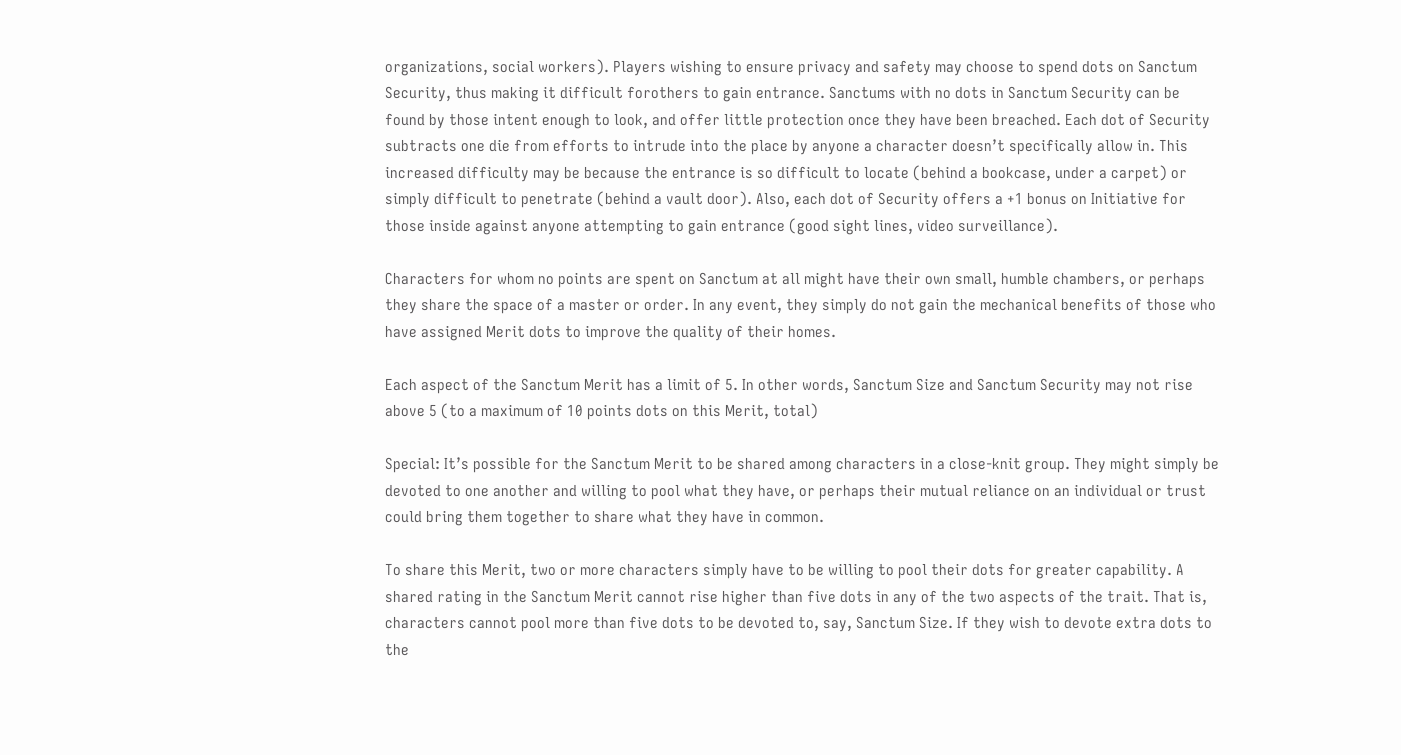organizations, social workers). Players wishing to ensure privacy and safety may choose to spend dots on Sanctum Security, thus making it difficult forothers to gain entrance. Sanctums with no dots in Sanctum Security can be found by those intent enough to look, and offer little protection once they have been breached. Each dot of Security subtracts one die from efforts to intrude into the place by anyone a character doesn’t specifically allow in. This increased difficulty may be because the entrance is so difficult to locate (behind a bookcase, under a carpet) or simply difficult to penetrate (behind a vault door). Also, each dot of Security offers a +1 bonus on Initiative for those inside against anyone attempting to gain entrance (good sight lines, video surveillance).

Characters for whom no points are spent on Sanctum at all might have their own small, humble chambers, or perhaps they share the space of a master or order. In any event, they simply do not gain the mechanical benefits of those who have assigned Merit dots to improve the quality of their homes.

Each aspect of the Sanctum Merit has a limit of 5. In other words, Sanctum Size and Sanctum Security may not rise above 5 (to a maximum of 10 points dots on this Merit, total)

Special: It’s possible for the Sanctum Merit to be shared among characters in a close-knit group. They might simply be devoted to one another and willing to pool what they have, or perhaps their mutual reliance on an individual or trust could bring them together to share what they have in common.

To share this Merit, two or more characters simply have to be willing to pool their dots for greater capability. A shared rating in the Sanctum Merit cannot rise higher than five dots in any of the two aspects of the trait. That is, characters cannot pool more than five dots to be devoted to, say, Sanctum Size. If they wish to devote extra dots to the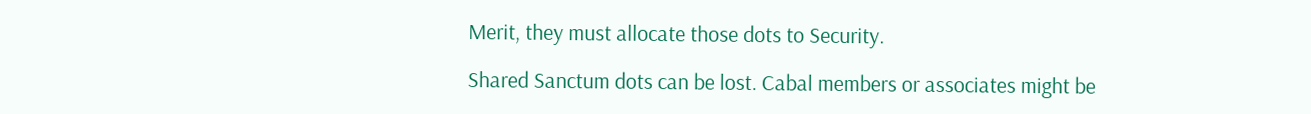Merit, they must allocate those dots to Security.

Shared Sanctum dots can be lost. Cabal members or associates might be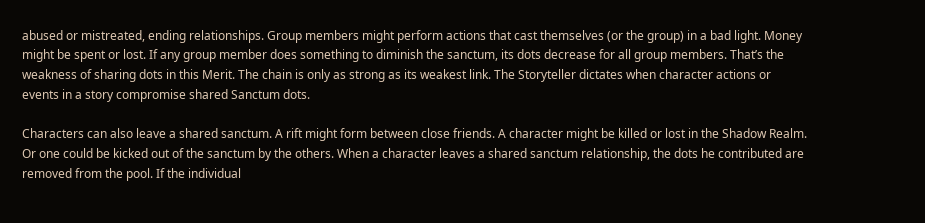abused or mistreated, ending relationships. Group members might perform actions that cast themselves (or the group) in a bad light. Money might be spent or lost. If any group member does something to diminish the sanctum, its dots decrease for all group members. That’s the weakness of sharing dots in this Merit. The chain is only as strong as its weakest link. The Storyteller dictates when character actions or events in a story compromise shared Sanctum dots.

Characters can also leave a shared sanctum. A rift might form between close friends. A character might be killed or lost in the Shadow Realm. Or one could be kicked out of the sanctum by the others. When a character leaves a shared sanctum relationship, the dots he contributed are removed from the pool. If the individual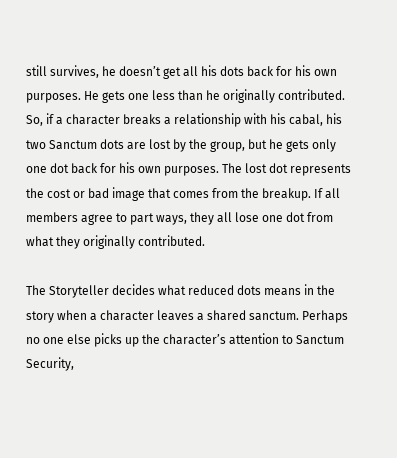still survives, he doesn’t get all his dots back for his own purposes. He gets one less than he originally contributed. So, if a character breaks a relationship with his cabal, his two Sanctum dots are lost by the group, but he gets only one dot back for his own purposes. The lost dot represents the cost or bad image that comes from the breakup. If all members agree to part ways, they all lose one dot from what they originally contributed.

The Storyteller decides what reduced dots means in the story when a character leaves a shared sanctum. Perhaps no one else picks up the character’s attention to Sanctum Security,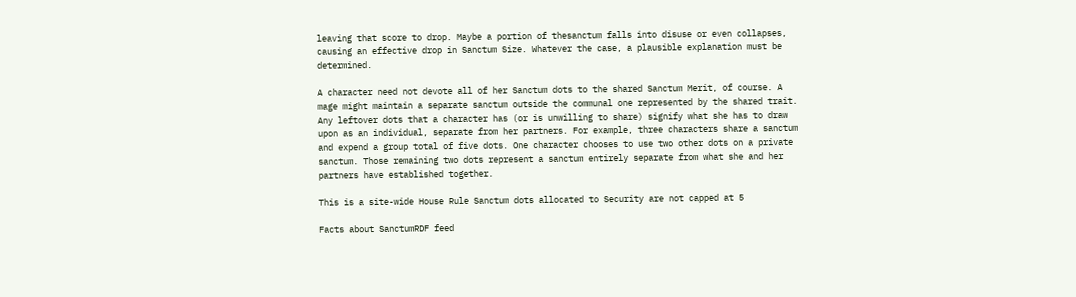leaving that score to drop. Maybe a portion of thesanctum falls into disuse or even collapses, causing an effective drop in Sanctum Size. Whatever the case, a plausible explanation must be determined.

A character need not devote all of her Sanctum dots to the shared Sanctum Merit, of course. A mage might maintain a separate sanctum outside the communal one represented by the shared trait. Any leftover dots that a character has (or is unwilling to share) signify what she has to draw upon as an individual, separate from her partners. For example, three characters share a sanctum and expend a group total of five dots. One character chooses to use two other dots on a private sanctum. Those remaining two dots represent a sanctum entirely separate from what she and her partners have established together.

This is a site-wide House Rule Sanctum dots allocated to Security are not capped at 5

Facts about SanctumRDF feed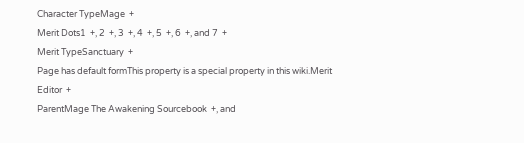Character TypeMage  +
Merit Dots1  +, 2  +, 3  +, 4  +, 5  +, 6  +, and 7  +
Merit TypeSanctuary  +
Page has default formThis property is a special property in this wiki.Merit Editor  +
ParentMage The Awakening Sourcebook  +, and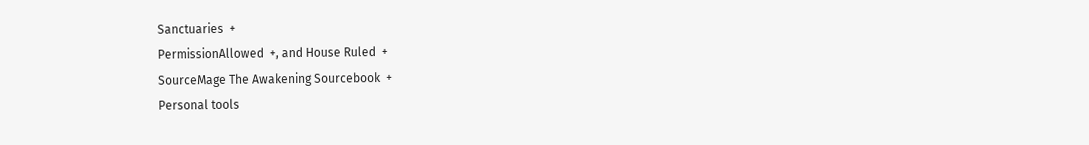Sanctuaries  +
PermissionAllowed  +, and House Ruled  +
SourceMage The Awakening Sourcebook  +
Personal tools